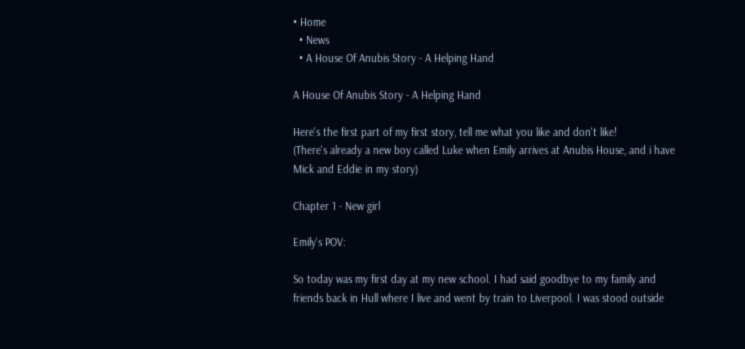• Home
  • News
  • A House Of Anubis Story - A Helping Hand

A House Of Anubis Story - A Helping Hand

Here's the first part of my first story, tell me what you like and don't like!
(There's already a new boy called Luke when Emily arrives at Anubis House, and i have Mick and Eddie in my story)

Chapter 1 - New girl

Emily's POV:

So today was my first day at my new school. I had said goodbye to my family and friends back in Hull where I live and went by train to Liverpool. I was stood outside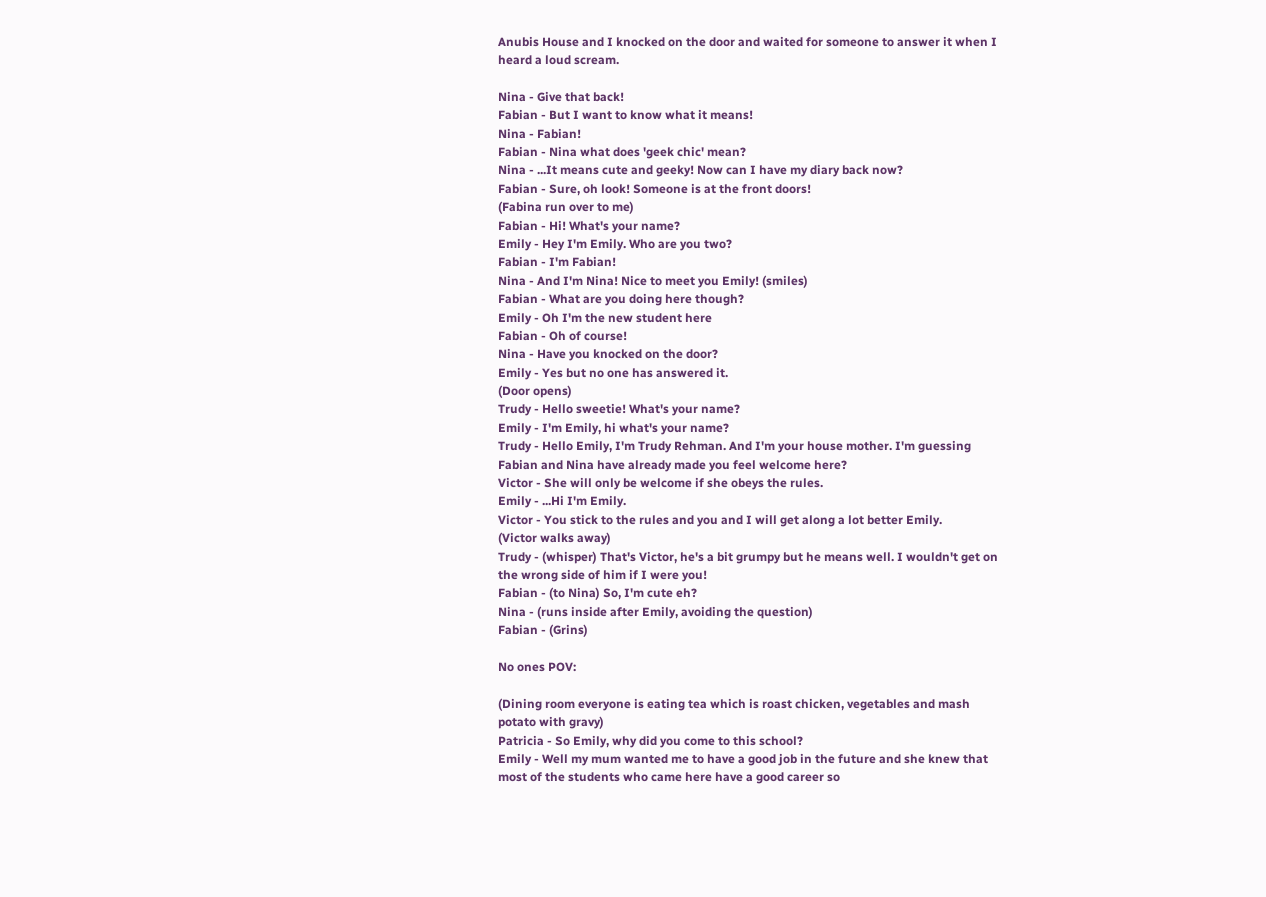Anubis House and I knocked on the door and waited for someone to answer it when I heard a loud scream.

Nina - Give that back!
Fabian - But I want to know what it means!
Nina - Fabian!
Fabian - Nina what does 'geek chic' mean?
Nina - ...It means cute and geeky! Now can I have my diary back now?
Fabian - Sure, oh look! Someone is at the front doors!
(Fabina run over to me)
Fabian - Hi! What's your name?
Emily - Hey I'm Emily. Who are you two?
Fabian - I'm Fabian!
Nina - And I'm Nina! Nice to meet you Emily! (smiles)
Fabian - What are you doing here though?
Emily - Oh I'm the new student here
Fabian - Oh of course!
Nina - Have you knocked on the door?
Emily - Yes but no one has answered it.
(Door opens)
Trudy - Hello sweetie! What's your name?
Emily - I'm Emily, hi what's your name?
Trudy - Hello Emily, I'm Trudy Rehman. And I'm your house mother. I'm guessing Fabian and Nina have already made you feel welcome here?
Victor - She will only be welcome if she obeys the rules.
Emily - ...Hi I'm Emily.
Victor - You stick to the rules and you and I will get along a lot better Emily.
(Victor walks away)
Trudy - (whisper) That's Victor, he's a bit grumpy but he means well. I wouldn't get on the wrong side of him if I were you!
Fabian - (to Nina) So, I'm cute eh?
Nina - (runs inside after Emily, avoiding the question)
Fabian - (Grins)

No ones POV:

(Dining room everyone is eating tea which is roast chicken, vegetables and mash potato with gravy)
Patricia - So Emily, why did you come to this school?
Emily - Well my mum wanted me to have a good job in the future and she knew that most of the students who came here have a good career so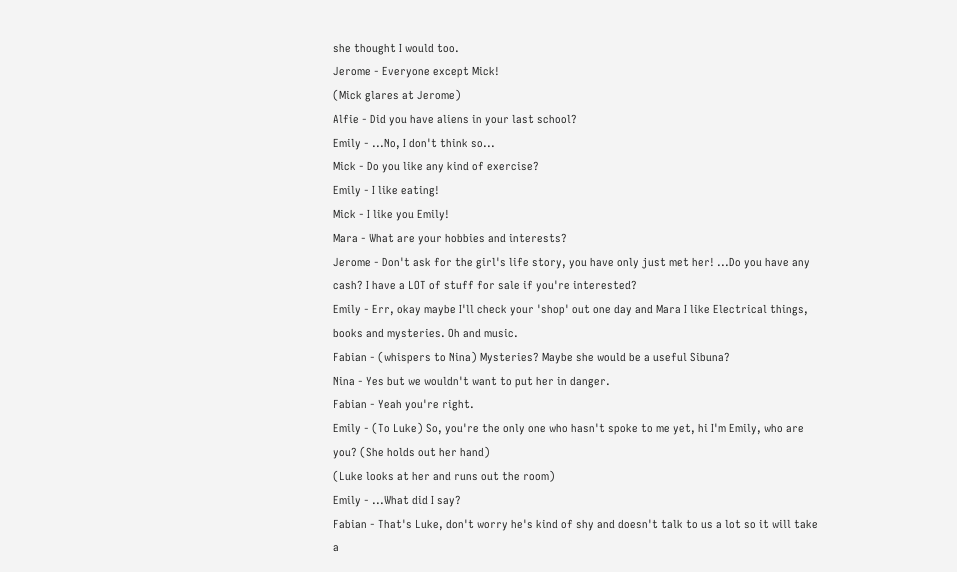she thought I would too.
Jerome - Everyone except Mick!
(Mick glares at Jerome)
Alfie - Did you have aliens in your last school?
Emily - ...No, I don't think so...
Mick - Do you like any kind of exercise?
Emily - I like eating!
Mick - I like you Emily!
Mara - What are your hobbies and interests?
Jerome - Don't ask for the girl's life story, you have only just met her! ...Do you have any cash? I have a LOT of stuff for sale if you're interested?
Emily - Err, okay maybe I'll check your 'shop' out one day and Mara I like Electrical things, books and mysteries. Oh and music.
Fabian - (whispers to Nina) Mysteries? Maybe she would be a useful Sibuna?
Nina - Yes but we wouldn't want to put her in danger.
Fabian - Yeah you're right.
Emily - (To Luke) So, you're the only one who hasn't spoke to me yet, hi I'm Emily, who are you? (She holds out her hand)
(Luke looks at her and runs out the room)
Emily - ...What did I say?
Fabian - That's Luke, don't worry he's kind of shy and doesn't talk to us a lot so it will take a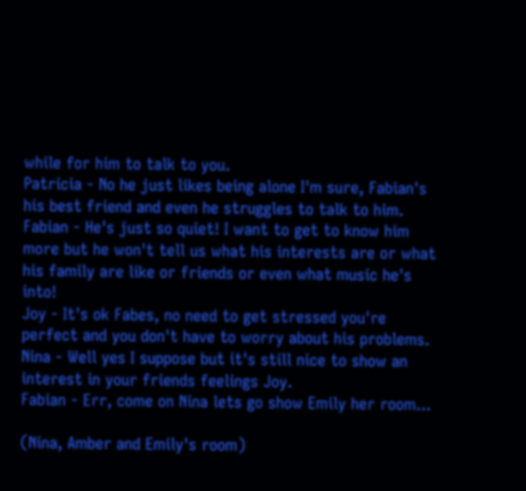while for him to talk to you.
Patricia - No he just likes being alone I'm sure, Fabian's his best friend and even he struggles to talk to him.
Fabian - He's just so quiet! I want to get to know him more but he won't tell us what his interests are or what his family are like or friends or even what music he's into!
Joy - It's ok Fabes, no need to get stressed you're perfect and you don't have to worry about his problems.
Nina - Well yes I suppose but it's still nice to show an interest in your friends feelings Joy.
Fabian - Err, come on Nina lets go show Emily her room...

(Nina, Amber and Emily's room)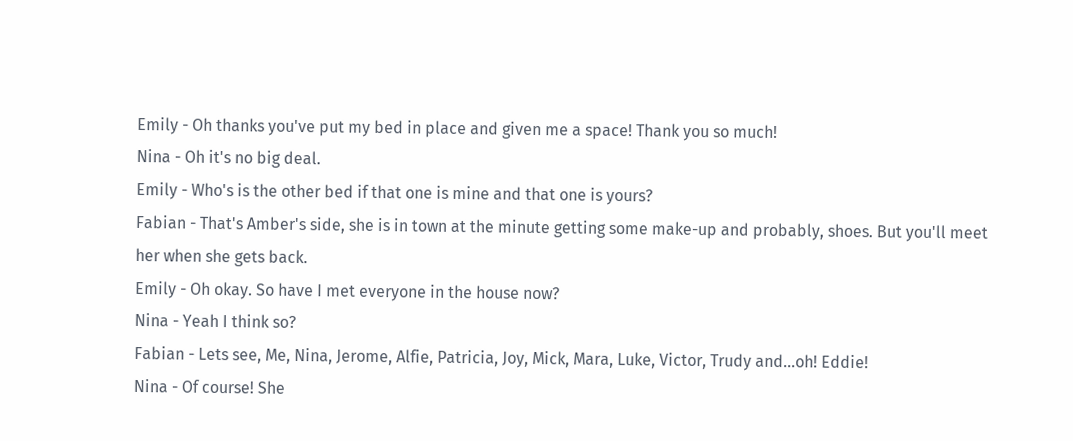Emily - Oh thanks you've put my bed in place and given me a space! Thank you so much!
Nina - Oh it's no big deal.
Emily - Who's is the other bed if that one is mine and that one is yours?
Fabian - That's Amber's side, she is in town at the minute getting some make-up and probably, shoes. But you'll meet her when she gets back.
Emily - Oh okay. So have I met everyone in the house now?
Nina - Yeah I think so?
Fabian - Lets see, Me, Nina, Jerome, Alfie, Patricia, Joy, Mick, Mara, Luke, Victor, Trudy and...oh! Eddie!
Nina - Of course! She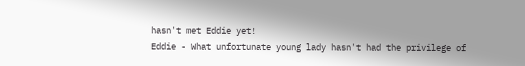hasn't met Eddie yet!
Eddie - What unfortunate young lady hasn't had the privilege of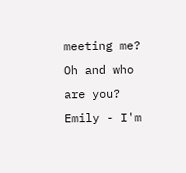meeting me? Oh and who are you?
Emily - I'm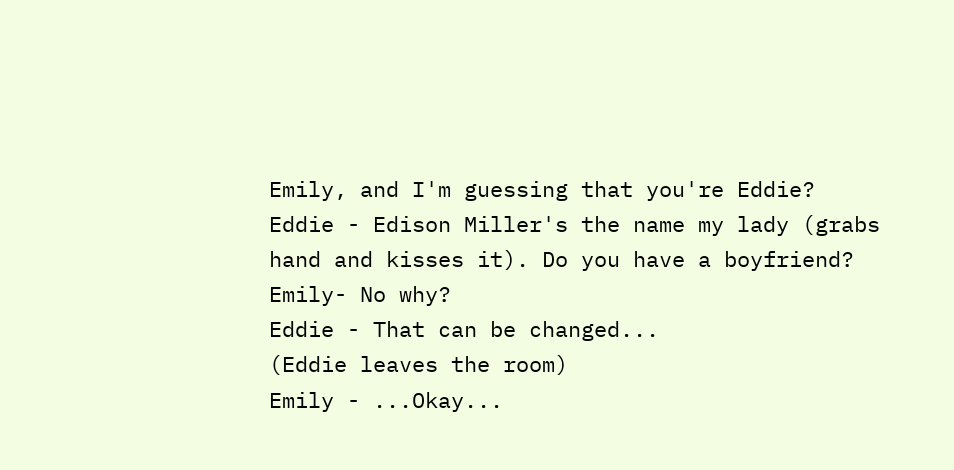Emily, and I'm guessing that you're Eddie?
Eddie - Edison Miller's the name my lady (grabs hand and kisses it). Do you have a boyfriend?
Emily- No why?
Eddie - That can be changed...
(Eddie leaves the room)
Emily - ...Okay...